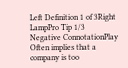Left Definition 1 of 3Right
LampPro Tip 1/3
Negative ConnotationPlay
Often implies that a company is too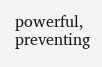powerful, preventing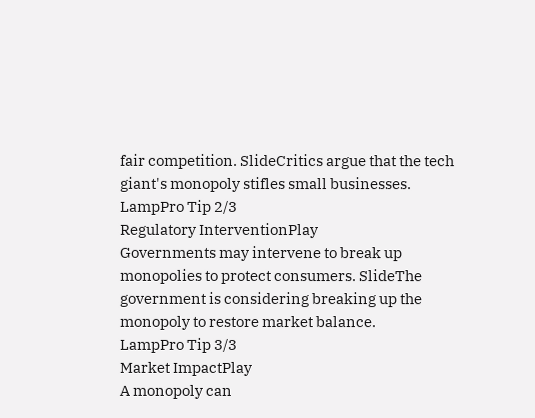fair competition. SlideCritics argue that the tech giant's monopoly stifles small businesses.
LampPro Tip 2/3
Regulatory InterventionPlay
Governments may intervene to break up monopolies to protect consumers. SlideThe government is considering breaking up the monopoly to restore market balance.
LampPro Tip 3/3
Market ImpactPlay
A monopoly can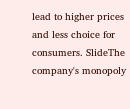lead to higher prices and less choice for consumers. SlideThe company's monopoly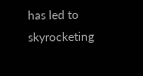has led to skyrocketing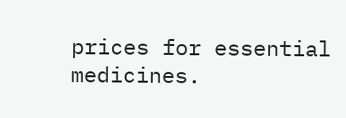prices for essential medicines.